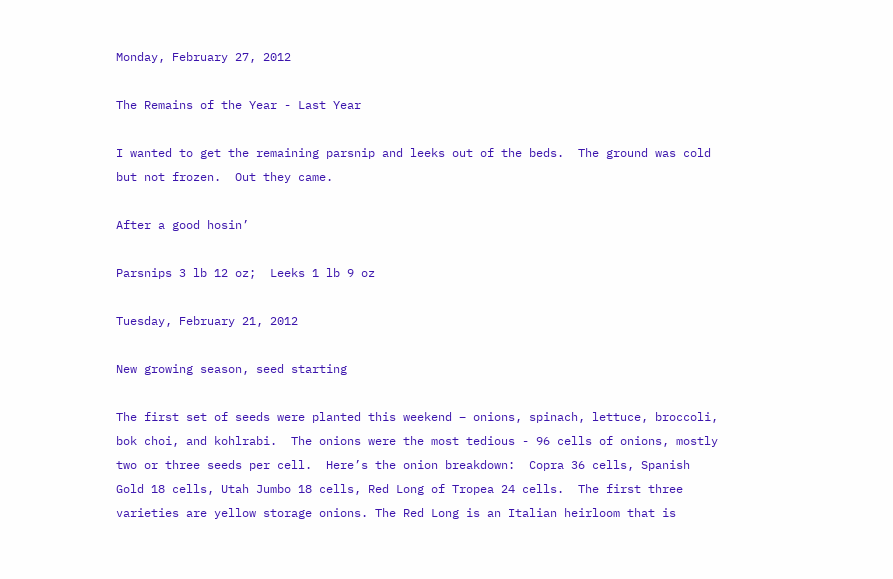Monday, February 27, 2012

The Remains of the Year - Last Year

I wanted to get the remaining parsnip and leeks out of the beds.  The ground was cold but not frozen.  Out they came.

After a good hosin’

Parsnips 3 lb 12 oz;  Leeks 1 lb 9 oz

Tuesday, February 21, 2012

New growing season, seed starting

The first set of seeds were planted this weekend – onions, spinach, lettuce, broccoli, bok choi, and kohlrabi.  The onions were the most tedious - 96 cells of onions, mostly two or three seeds per cell.  Here’s the onion breakdown:  Copra 36 cells, Spanish Gold 18 cells, Utah Jumbo 18 cells, Red Long of Tropea 24 cells.  The first three varieties are yellow storage onions. The Red Long is an Italian heirloom that is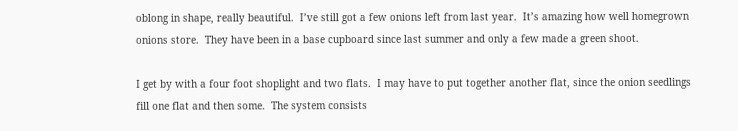oblong in shape, really beautiful.  I’ve still got a few onions left from last year.  It’s amazing how well homegrown onions store.  They have been in a base cupboard since last summer and only a few made a green shoot.

I get by with a four foot shoplight and two flats.  I may have to put together another flat, since the onion seedlings fill one flat and then some.  The system consists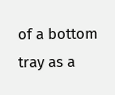of a bottom tray as a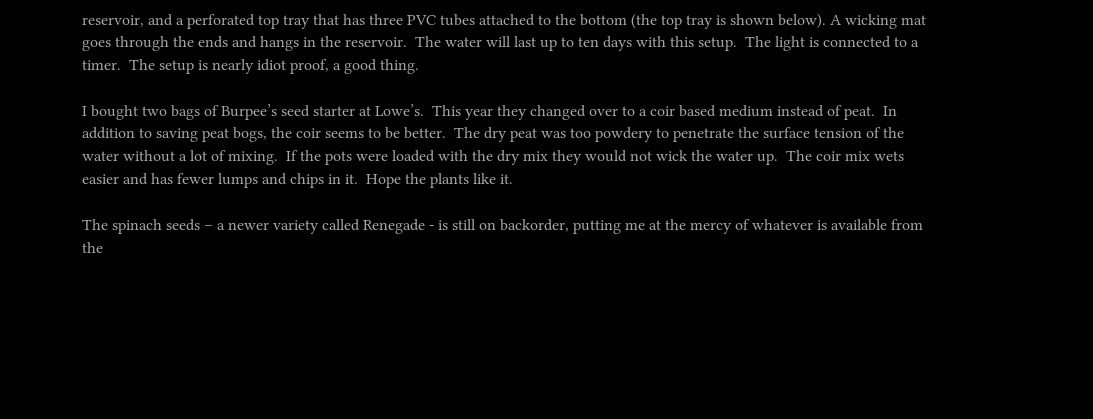reservoir, and a perforated top tray that has three PVC tubes attached to the bottom (the top tray is shown below). A wicking mat goes through the ends and hangs in the reservoir.  The water will last up to ten days with this setup.  The light is connected to a timer.  The setup is nearly idiot proof, a good thing.

I bought two bags of Burpee’s seed starter at Lowe’s.  This year they changed over to a coir based medium instead of peat.  In addition to saving peat bogs, the coir seems to be better.  The dry peat was too powdery to penetrate the surface tension of the water without a lot of mixing.  If the pots were loaded with the dry mix they would not wick the water up.  The coir mix wets easier and has fewer lumps and chips in it.  Hope the plants like it.

The spinach seeds – a newer variety called Renegade - is still on backorder, putting me at the mercy of whatever is available from the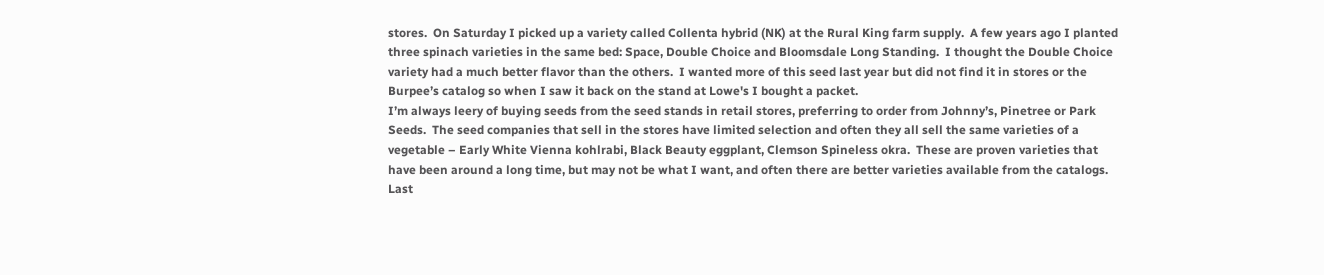stores.  On Saturday I picked up a variety called Collenta hybrid (NK) at the Rural King farm supply.  A few years ago I planted three spinach varieties in the same bed: Space, Double Choice and Bloomsdale Long Standing.  I thought the Double Choice variety had a much better flavor than the others.  I wanted more of this seed last year but did not find it in stores or the Burpee’s catalog so when I saw it back on the stand at Lowe's I bought a packet.
I’m always leery of buying seeds from the seed stands in retail stores, preferring to order from Johnny’s, Pinetree or Park Seeds.  The seed companies that sell in the stores have limited selection and often they all sell the same varieties of a vegetable – Early White Vienna kohlrabi, Black Beauty eggplant, Clemson Spineless okra.  These are proven varieties that have been around a long time, but may not be what I want, and often there are better varieties available from the catalogs.
Last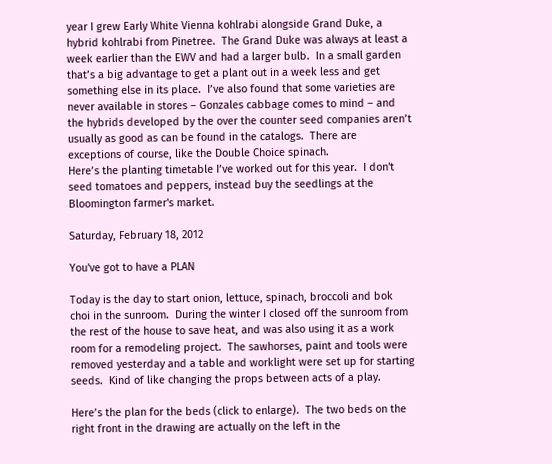year I grew Early White Vienna kohlrabi alongside Grand Duke, a hybrid kohlrabi from Pinetree.  The Grand Duke was always at least a week earlier than the EWV and had a larger bulb.  In a small garden that’s a big advantage to get a plant out in a week less and get something else in its place.  I’ve also found that some varieties are never available in stores – Gonzales cabbage comes to mind – and the hybrids developed by the over the counter seed companies aren’t usually as good as can be found in the catalogs.  There are exceptions of course, like the Double Choice spinach.
Here’s the planting timetable I’ve worked out for this year.  I don't seed tomatoes and peppers, instead buy the seedlings at the Bloomington farmer's market.

Saturday, February 18, 2012

You've got to have a PLAN

Today is the day to start onion, lettuce, spinach, broccoli and bok choi in the sunroom.  During the winter I closed off the sunroom from the rest of the house to save heat, and was also using it as a work room for a remodeling project.  The sawhorses, paint and tools were removed yesterday and a table and worklight were set up for starting seeds.  Kind of like changing the props between acts of a play.

Here’s the plan for the beds (click to enlarge).  The two beds on the right front in the drawing are actually on the left in the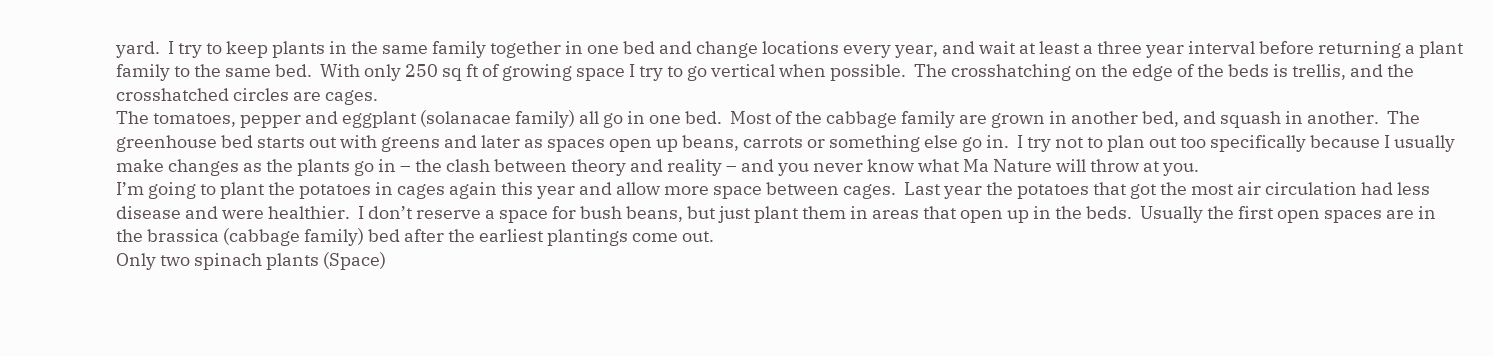yard.  I try to keep plants in the same family together in one bed and change locations every year, and wait at least a three year interval before returning a plant family to the same bed.  With only 250 sq ft of growing space I try to go vertical when possible.  The crosshatching on the edge of the beds is trellis, and the crosshatched circles are cages.
The tomatoes, pepper and eggplant (solanacae family) all go in one bed.  Most of the cabbage family are grown in another bed, and squash in another.  The greenhouse bed starts out with greens and later as spaces open up beans, carrots or something else go in.  I try not to plan out too specifically because I usually make changes as the plants go in – the clash between theory and reality – and you never know what Ma Nature will throw at you.
I’m going to plant the potatoes in cages again this year and allow more space between cages.  Last year the potatoes that got the most air circulation had less disease and were healthier.  I don’t reserve a space for bush beans, but just plant them in areas that open up in the beds.  Usually the first open spaces are in the brassica (cabbage family) bed after the earliest plantings come out.
Only two spinach plants (Space)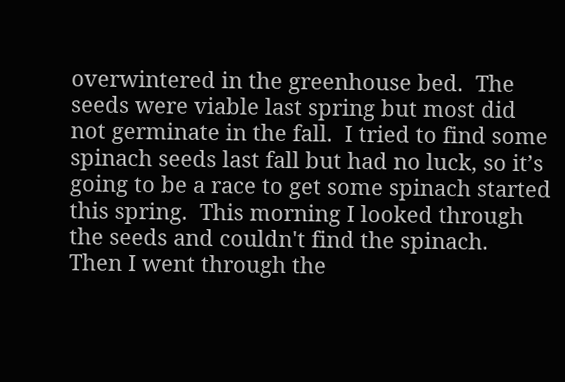overwintered in the greenhouse bed.  The seeds were viable last spring but most did not germinate in the fall.  I tried to find some spinach seeds last fall but had no luck, so it’s going to be a race to get some spinach started this spring.  This morning I looked through the seeds and couldn't find the spinach.  Then I went through the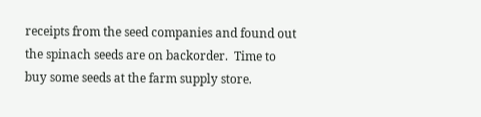receipts from the seed companies and found out the spinach seeds are on backorder.  Time to buy some seeds at the farm supply store.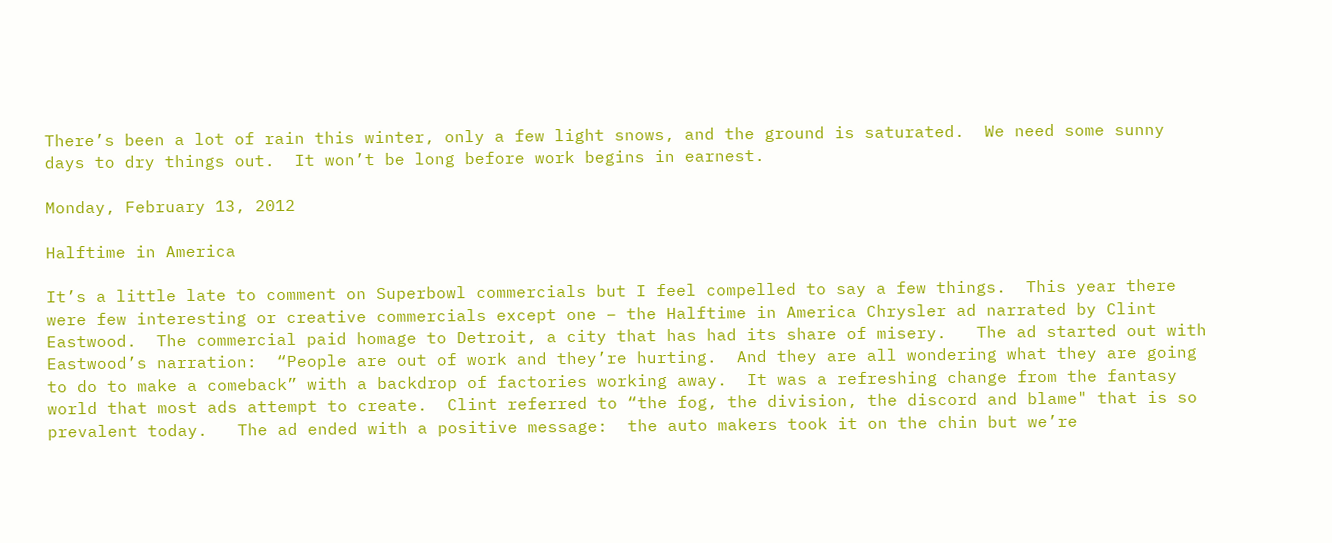There’s been a lot of rain this winter, only a few light snows, and the ground is saturated.  We need some sunny days to dry things out.  It won’t be long before work begins in earnest.

Monday, February 13, 2012

Halftime in America

It’s a little late to comment on Superbowl commercials but I feel compelled to say a few things.  This year there were few interesting or creative commercials except one – the Halftime in America Chrysler ad narrated by Clint Eastwood.  The commercial paid homage to Detroit, a city that has had its share of misery.   The ad started out with Eastwood’s narration:  “People are out of work and they’re hurting.  And they are all wondering what they are going to do to make a comeback” with a backdrop of factories working away.  It was a refreshing change from the fantasy world that most ads attempt to create.  Clint referred to “the fog, the division, the discord and blame" that is so prevalent today.   The ad ended with a positive message:  the auto makers took it on the chin but we’re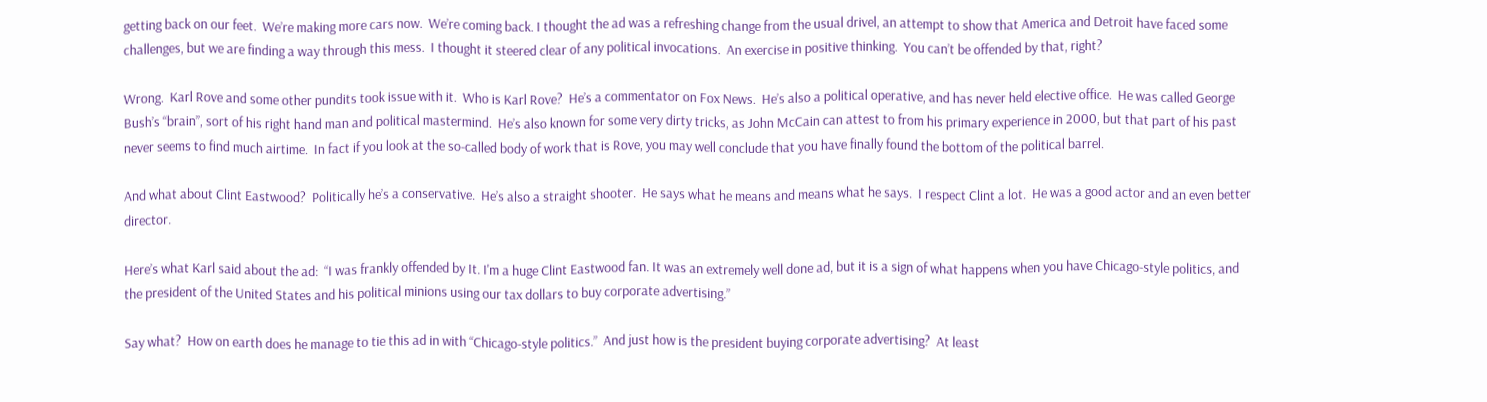getting back on our feet.  We’re making more cars now.  We’re coming back. I thought the ad was a refreshing change from the usual drivel, an attempt to show that America and Detroit have faced some challenges, but we are finding a way through this mess.  I thought it steered clear of any political invocations.  An exercise in positive thinking.  You can’t be offended by that, right?

Wrong.  Karl Rove and some other pundits took issue with it.  Who is Karl Rove?  He’s a commentator on Fox News.  He’s also a political operative, and has never held elective office.  He was called George Bush’s “brain”, sort of his right hand man and political mastermind.  He’s also known for some very dirty tricks, as John McCain can attest to from his primary experience in 2000, but that part of his past never seems to find much airtime.  In fact if you look at the so-called body of work that is Rove, you may well conclude that you have finally found the bottom of the political barrel.

And what about Clint Eastwood?  Politically he’s a conservative.  He’s also a straight shooter.  He says what he means and means what he says.  I respect Clint a lot.  He was a good actor and an even better director.

Here’s what Karl said about the ad:  “I was frankly offended by It. I'm a huge Clint Eastwood fan. It was an extremely well done ad, but it is a sign of what happens when you have Chicago-style politics, and the president of the United States and his political minions using our tax dollars to buy corporate advertising.”

Say what?  How on earth does he manage to tie this ad in with “Chicago-style politics.”  And just how is the president buying corporate advertising?  At least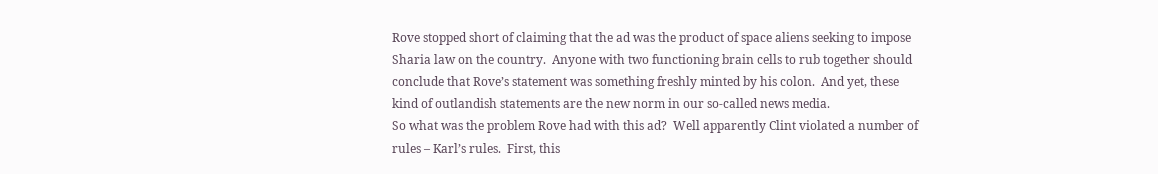Rove stopped short of claiming that the ad was the product of space aliens seeking to impose Sharia law on the country.  Anyone with two functioning brain cells to rub together should conclude that Rove’s statement was something freshly minted by his colon.  And yet, these kind of outlandish statements are the new norm in our so-called news media.
So what was the problem Rove had with this ad?  Well apparently Clint violated a number of rules – Karl’s rules.  First, this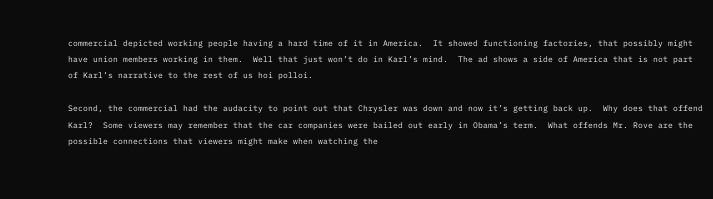commercial depicted working people having a hard time of it in America.  It showed functioning factories, that possibly might have union members working in them.  Well that just won’t do in Karl’s mind.  The ad shows a side of America that is not part of Karl’s narrative to the rest of us hoi polloi.

Second, the commercial had the audacity to point out that Chrysler was down and now it’s getting back up.  Why does that offend Karl?  Some viewers may remember that the car companies were bailed out early in Obama’s term.  What offends Mr. Rove are the possible connections that viewers might make when watching the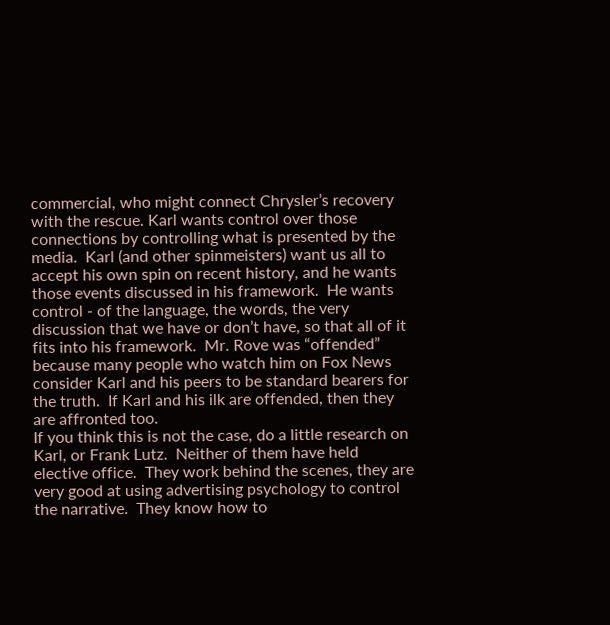commercial, who might connect Chrysler’s recovery with the rescue. Karl wants control over those connections by controlling what is presented by the media.  Karl (and other spinmeisters) want us all to accept his own spin on recent history, and he wants those events discussed in his framework.  He wants control - of the language, the words, the very discussion that we have or don’t have, so that all of it fits into his framework.  Mr. Rove was “offended” because many people who watch him on Fox News consider Karl and his peers to be standard bearers for the truth.  If Karl and his ilk are offended, then they are affronted too.
If you think this is not the case, do a little research on Karl, or Frank Lutz.  Neither of them have held elective office.  They work behind the scenes, they are very good at using advertising psychology to control the narrative.  They know how to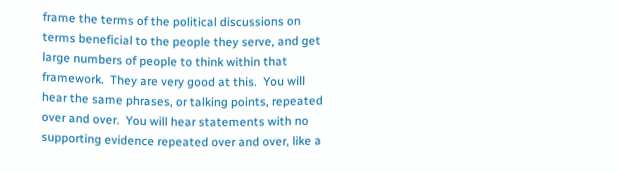frame the terms of the political discussions on terms beneficial to the people they serve, and get large numbers of people to think within that framework.  They are very good at this.  You will hear the same phrases, or talking points, repeated over and over.  You will hear statements with no supporting evidence repeated over and over, like a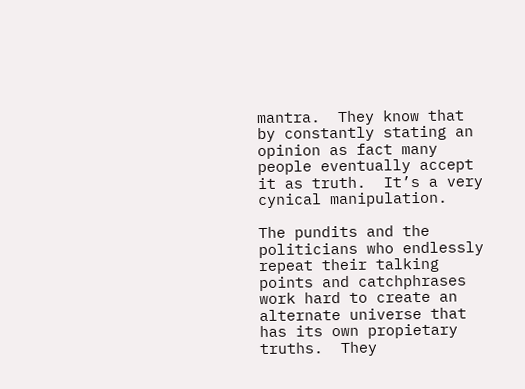mantra.  They know that by constantly stating an opinion as fact many people eventually accept it as truth.  It’s a very cynical manipulation.

The pundits and the politicians who endlessly repeat their talking points and catchphrases work hard to create an alternate universe that has its own propietary truths.  They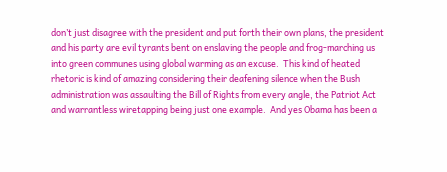don’t just disagree with the president and put forth their own plans, the president and his party are evil tyrants bent on enslaving the people and frog-marching us into green communes using global warming as an excuse.  This kind of heated rhetoric is kind of amazing considering their deafening silence when the Bush administration was assaulting the Bill of Rights from every angle, the Patriot Act and warrantless wiretapping being just one example.  And yes Obama has been a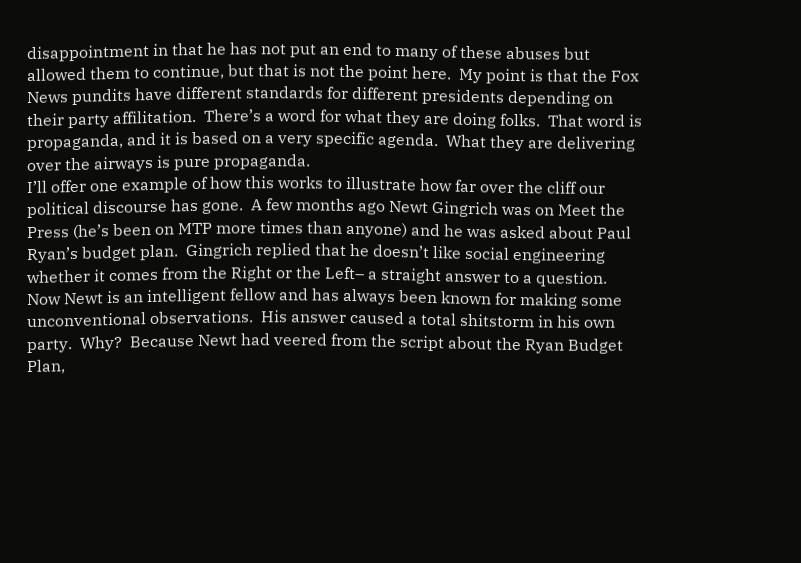disappointment in that he has not put an end to many of these abuses but allowed them to continue, but that is not the point here.  My point is that the Fox News pundits have different standards for different presidents depending on their party affilitation.  There’s a word for what they are doing folks.  That word is propaganda, and it is based on a very specific agenda.  What they are delivering over the airways is pure propaganda.
I’ll offer one example of how this works to illustrate how far over the cliff our political discourse has gone.  A few months ago Newt Gingrich was on Meet the Press (he’s been on MTP more times than anyone) and he was asked about Paul Ryan’s budget plan.  Gingrich replied that he doesn’t like social engineering whether it comes from the Right or the Left– a straight answer to a question.  Now Newt is an intelligent fellow and has always been known for making some unconventional observations.  His answer caused a total shitstorm in his own party.  Why?  Because Newt had veered from the script about the Ryan Budget Plan,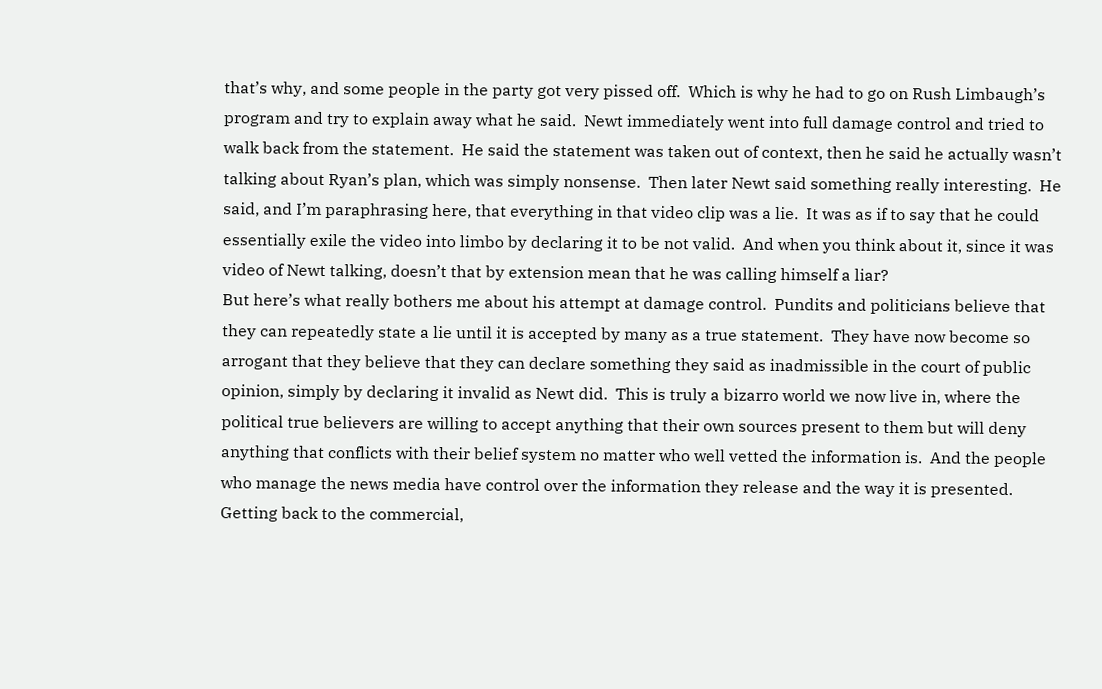that’s why, and some people in the party got very pissed off.  Which is why he had to go on Rush Limbaugh’s program and try to explain away what he said.  Newt immediately went into full damage control and tried to walk back from the statement.  He said the statement was taken out of context, then he said he actually wasn’t talking about Ryan’s plan, which was simply nonsense.  Then later Newt said something really interesting.  He said, and I’m paraphrasing here, that everything in that video clip was a lie.  It was as if to say that he could essentially exile the video into limbo by declaring it to be not valid.  And when you think about it, since it was video of Newt talking, doesn’t that by extension mean that he was calling himself a liar?
But here’s what really bothers me about his attempt at damage control.  Pundits and politicians believe that they can repeatedly state a lie until it is accepted by many as a true statement.  They have now become so arrogant that they believe that they can declare something they said as inadmissible in the court of public opinion, simply by declaring it invalid as Newt did.  This is truly a bizarro world we now live in, where the political true believers are willing to accept anything that their own sources present to them but will deny anything that conflicts with their belief system no matter who well vetted the information is.  And the people who manage the news media have control over the information they release and the way it is presented.
Getting back to the commercial,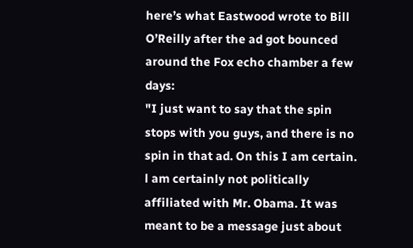here’s what Eastwood wrote to Bill O’Reilly after the ad got bounced around the Fox echo chamber a few days:
"I just want to say that the spin stops with you guys, and there is no spin in that ad. On this I am certain. l am certainly not politically affiliated with Mr. Obama. It was meant to be a message just about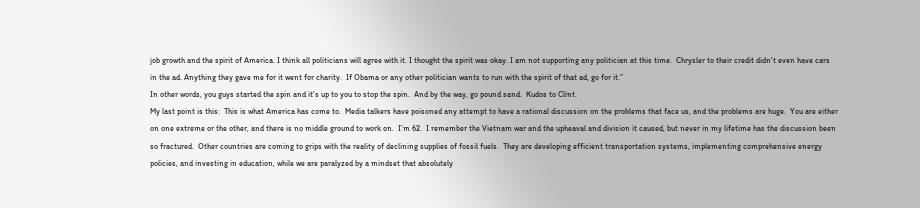job growth and the spirit of America. I think all politicians will agree with it. I thought the spirit was okay. I am not supporting any politician at this time.  Chrysler to their credit didn't even have cars in the ad. Anything they gave me for it went for charity.  If Obama or any other politician wants to run with the spirit of that ad, go for it.”
In other words, you guys started the spin and it's up to you to stop the spin.  And by the way, go pound sand.  Kudos to Clint.
My last point is this:  This is what America has come to.  Media talkers have poisoned any attempt to have a rational discussion on the problems that face us, and the problems are huge.  You are either on one extreme or the other, and there is no middle ground to work on.  I’m 62.  I remember the Vietnam war and the upheaval and division it caused, but never in my lifetime has the discussion been so fractured.  Other countries are coming to grips with the reality of declining supplies of fossil fuels.  They are developing efficient transportation systems, implementing comprehensive energy policies, and investing in education, while we are paralyzed by a mindset that absolutely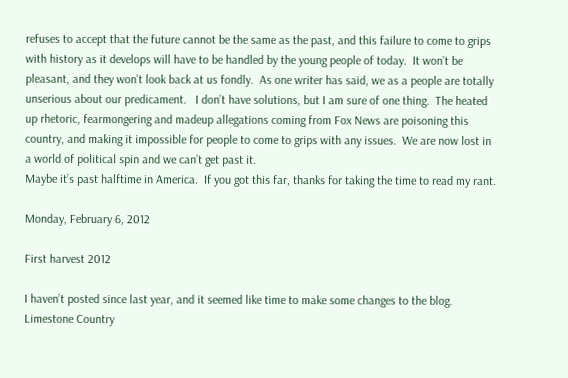refuses to accept that the future cannot be the same as the past, and this failure to come to grips with history as it develops will have to be handled by the young people of today.  It won’t be pleasant, and they won’t look back at us fondly.  As one writer has said, we as a people are totally unserious about our predicament.   I don’t have solutions, but I am sure of one thing.  The heated up rhetoric, fearmongering and madeup allegations coming from Fox News are poisoning this country, and making it impossible for people to come to grips with any issues.  We are now lost in a world of political spin and we can’t get past it.
Maybe it’s past halftime in America.  If you got this far, thanks for taking the time to read my rant.

Monday, February 6, 2012

First harvest 2012

I haven’t posted since last year, and it seemed like time to make some changes to the blog.  Limestone Country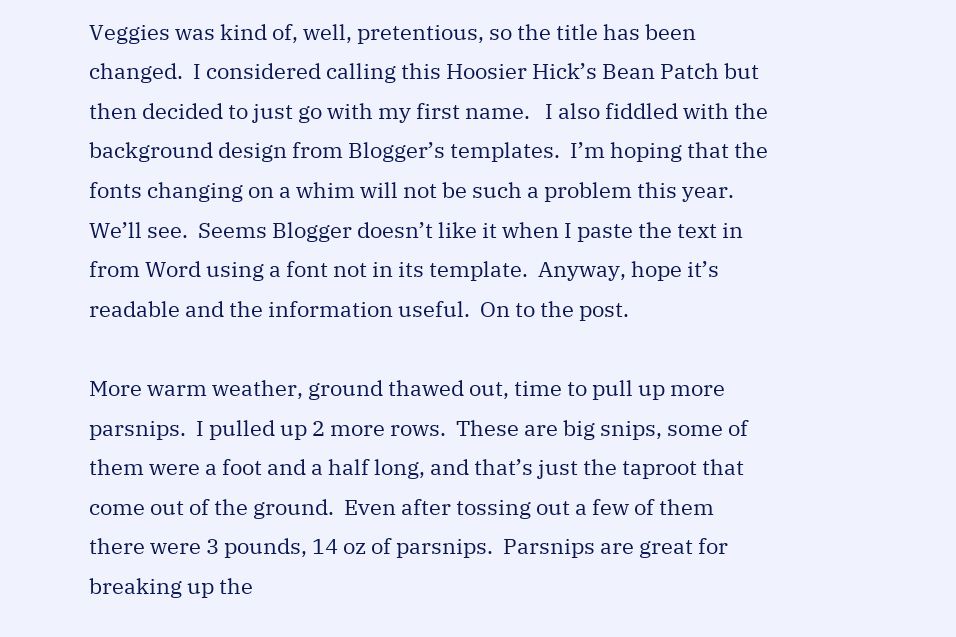Veggies was kind of, well, pretentious, so the title has been changed.  I considered calling this Hoosier Hick’s Bean Patch but then decided to just go with my first name.   I also fiddled with the background design from Blogger’s templates.  I’m hoping that the fonts changing on a whim will not be such a problem this year.  We’ll see.  Seems Blogger doesn’t like it when I paste the text in from Word using a font not in its template.  Anyway, hope it’s readable and the information useful.  On to the post.

More warm weather, ground thawed out, time to pull up more parsnips.  I pulled up 2 more rows.  These are big snips, some of them were a foot and a half long, and that’s just the taproot that come out of the ground.  Even after tossing out a few of them there were 3 pounds, 14 oz of parsnips.  Parsnips are great for breaking up the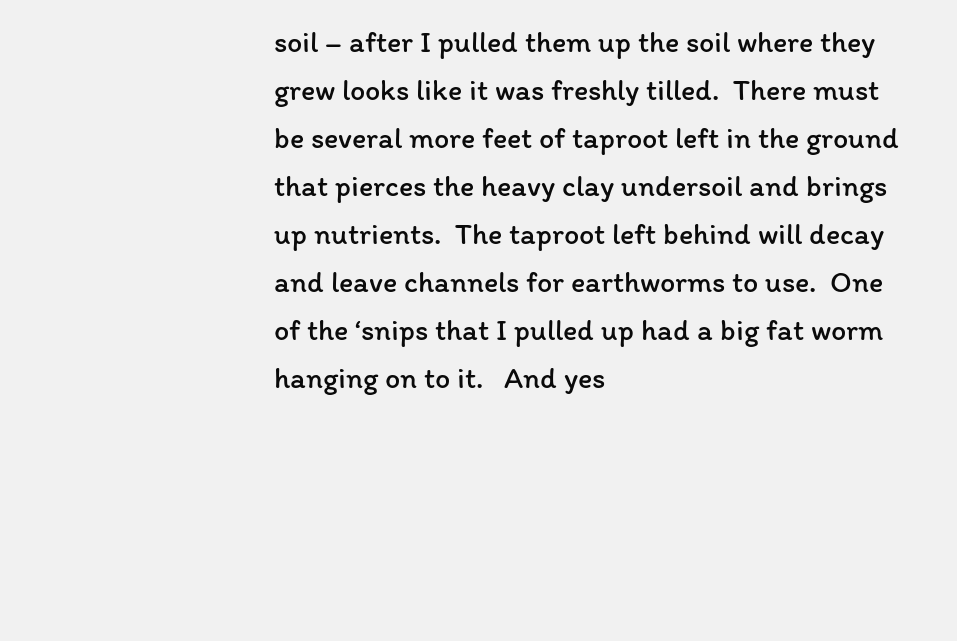soil – after I pulled them up the soil where they grew looks like it was freshly tilled.  There must be several more feet of taproot left in the ground that pierces the heavy clay undersoil and brings up nutrients.  The taproot left behind will decay and leave channels for earthworms to use.  One of the ‘snips that I pulled up had a big fat worm hanging on to it.   And yes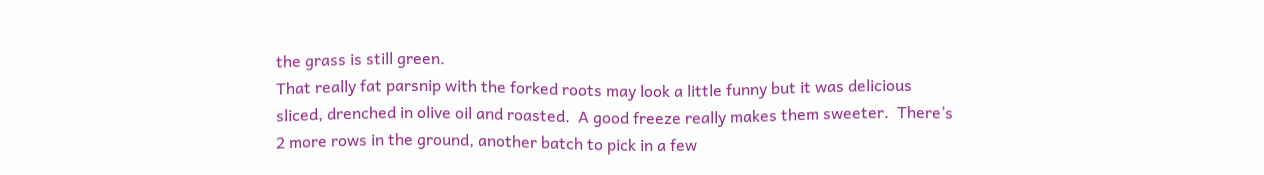the grass is still green.
That really fat parsnip with the forked roots may look a little funny but it was delicious sliced, drenched in olive oil and roasted.  A good freeze really makes them sweeter.  There’s 2 more rows in the ground, another batch to pick in a few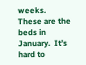weeks.
These are the beds in January.  It’s hard to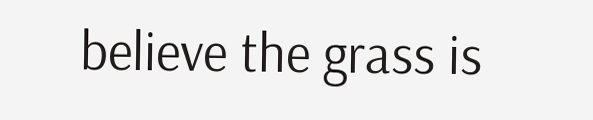believe the grass is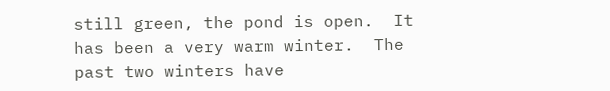still green, the pond is open.  It has been a very warm winter.  The past two winters have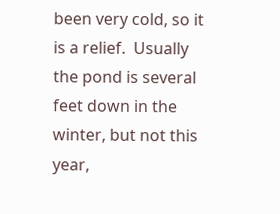been very cold, so it is a relief.  Usually the pond is several feet down in the winter, but not this year,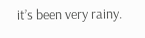it’s been very rainy.